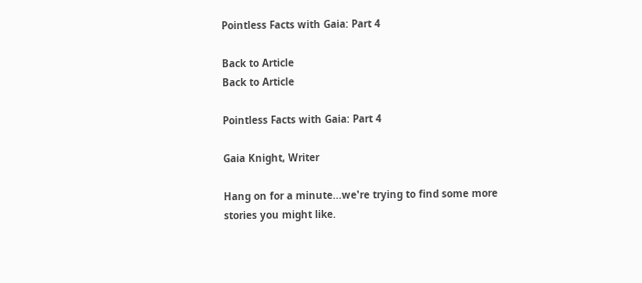Pointless Facts with Gaia: Part 4

Back to Article
Back to Article

Pointless Facts with Gaia: Part 4

Gaia Knight, Writer

Hang on for a minute...we're trying to find some more stories you might like.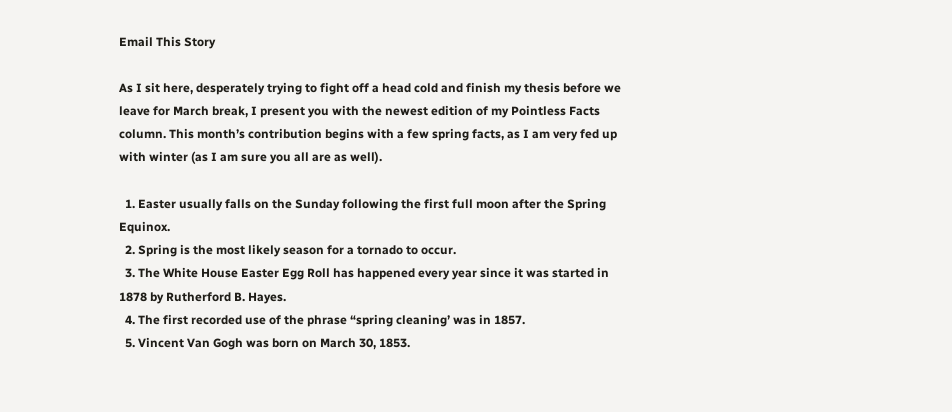Email This Story

As I sit here, desperately trying to fight off a head cold and finish my thesis before we leave for March break, I present you with the newest edition of my Pointless Facts column. This month’s contribution begins with a few spring facts, as I am very fed up with winter (as I am sure you all are as well).

  1. Easter usually falls on the Sunday following the first full moon after the Spring Equinox.
  2. Spring is the most likely season for a tornado to occur.
  3. The White House Easter Egg Roll has happened every year since it was started in 1878 by Rutherford B. Hayes.
  4. The first recorded use of the phrase “spring cleaning’ was in 1857.
  5. Vincent Van Gogh was born on March 30, 1853.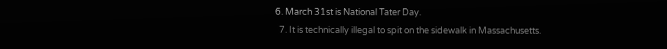6. March 31st is National Tater Day.
  7. It is technically illegal to spit on the sidewalk in Massachusetts.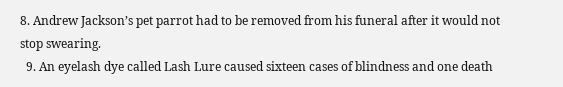8. Andrew Jackson’s pet parrot had to be removed from his funeral after it would not stop swearing.
  9. An eyelash dye called Lash Lure caused sixteen cases of blindness and one death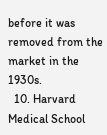before it was removed from the market in the 1930s.
  10. Harvard Medical School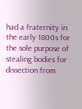had a fraternity in the early 1800s for the sole purpose of stealing bodies for dissection from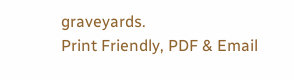graveyards.
Print Friendly, PDF & Email